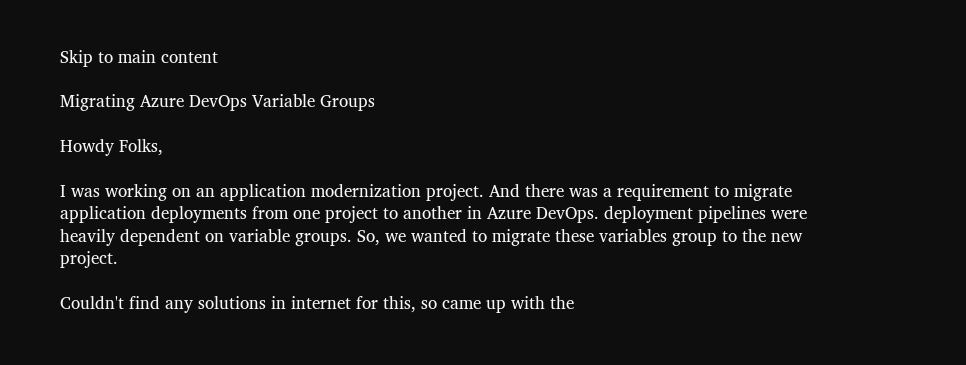Skip to main content

Migrating Azure DevOps Variable Groups

Howdy Folks,

I was working on an application modernization project. And there was a requirement to migrate application deployments from one project to another in Azure DevOps. deployment pipelines were heavily dependent on variable groups. So, we wanted to migrate these variables group to the new project.

Couldn't find any solutions in internet for this, so came up with the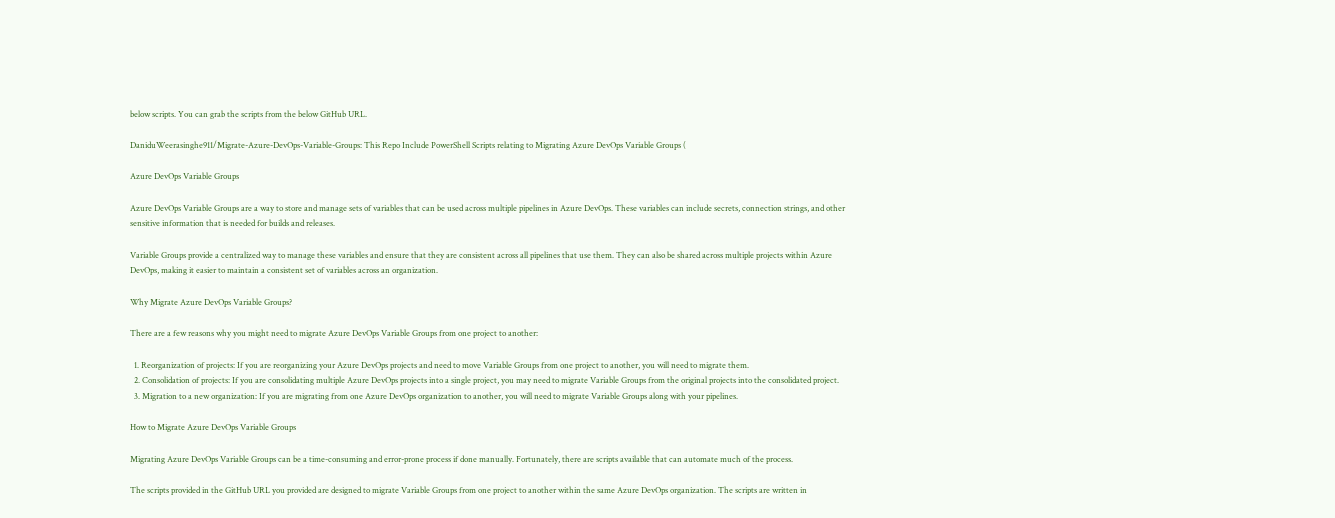below scripts. You can grab the scripts from the below GitHub URL.

DaniduWeerasinghe911/Migrate-Azure-DevOps-Variable-Groups: This Repo Include PowerShell Scripts relating to Migrating Azure DevOps Variable Groups (

Azure DevOps Variable Groups

Azure DevOps Variable Groups are a way to store and manage sets of variables that can be used across multiple pipelines in Azure DevOps. These variables can include secrets, connection strings, and other sensitive information that is needed for builds and releases.

Variable Groups provide a centralized way to manage these variables and ensure that they are consistent across all pipelines that use them. They can also be shared across multiple projects within Azure DevOps, making it easier to maintain a consistent set of variables across an organization.

Why Migrate Azure DevOps Variable Groups?

There are a few reasons why you might need to migrate Azure DevOps Variable Groups from one project to another:

  1. Reorganization of projects: If you are reorganizing your Azure DevOps projects and need to move Variable Groups from one project to another, you will need to migrate them.
  2. Consolidation of projects: If you are consolidating multiple Azure DevOps projects into a single project, you may need to migrate Variable Groups from the original projects into the consolidated project.
  3. Migration to a new organization: If you are migrating from one Azure DevOps organization to another, you will need to migrate Variable Groups along with your pipelines.

How to Migrate Azure DevOps Variable Groups

Migrating Azure DevOps Variable Groups can be a time-consuming and error-prone process if done manually. Fortunately, there are scripts available that can automate much of the process.

The scripts provided in the GitHub URL you provided are designed to migrate Variable Groups from one project to another within the same Azure DevOps organization. The scripts are written in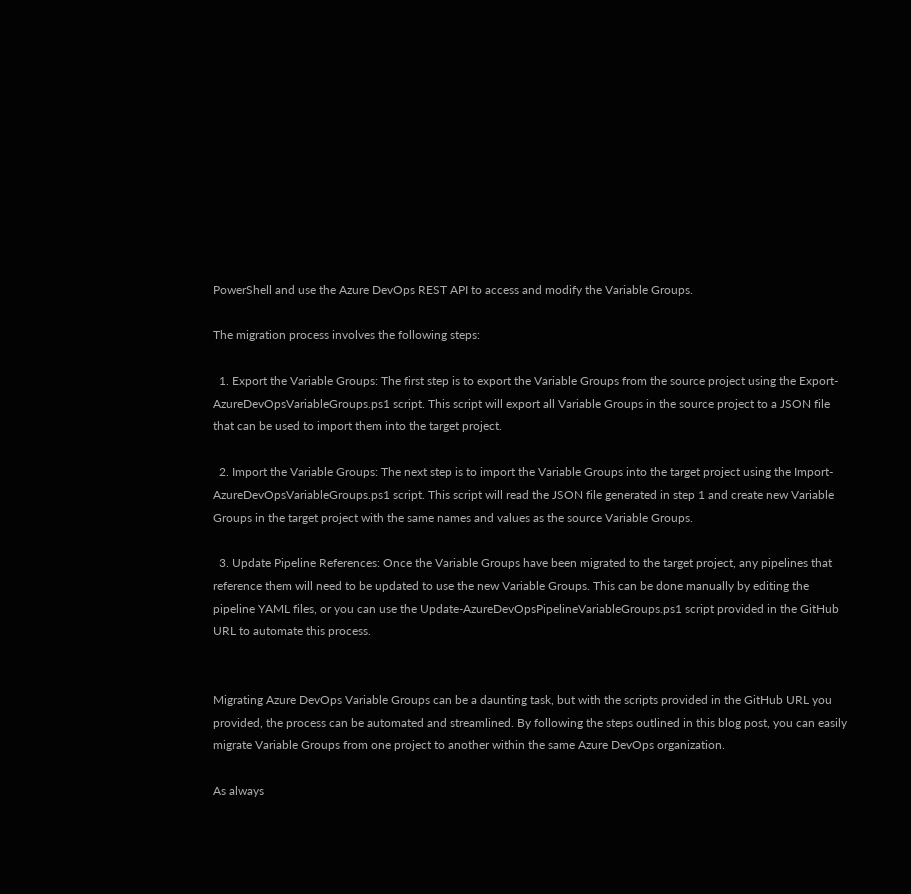PowerShell and use the Azure DevOps REST API to access and modify the Variable Groups.

The migration process involves the following steps:

  1. Export the Variable Groups: The first step is to export the Variable Groups from the source project using the Export-AzureDevOpsVariableGroups.ps1 script. This script will export all Variable Groups in the source project to a JSON file that can be used to import them into the target project.

  2. Import the Variable Groups: The next step is to import the Variable Groups into the target project using the Import-AzureDevOpsVariableGroups.ps1 script. This script will read the JSON file generated in step 1 and create new Variable Groups in the target project with the same names and values as the source Variable Groups.

  3. Update Pipeline References: Once the Variable Groups have been migrated to the target project, any pipelines that reference them will need to be updated to use the new Variable Groups. This can be done manually by editing the pipeline YAML files, or you can use the Update-AzureDevOpsPipelineVariableGroups.ps1 script provided in the GitHub URL to automate this process.


Migrating Azure DevOps Variable Groups can be a daunting task, but with the scripts provided in the GitHub URL you provided, the process can be automated and streamlined. By following the steps outlined in this blog post, you can easily migrate Variable Groups from one project to another within the same Azure DevOps organization.

As always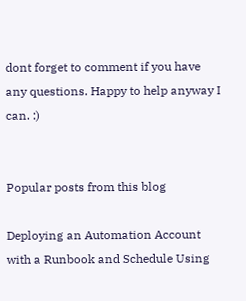dont forget to comment if you have any questions. Happy to help anyway I can. :)


Popular posts from this blog

Deploying an Automation Account with a Runbook and Schedule Using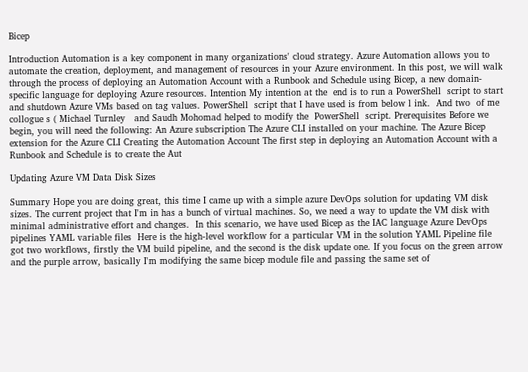Bicep

Introduction Automation is a key component in many organizations' cloud strategy. Azure Automation allows you to automate the creation, deployment, and management of resources in your Azure environment. In this post, we will walk through the process of deploying an Automation Account with a Runbook and Schedule using Bicep, a new domain-specific language for deploying Azure resources. Intention My intention at the  end is to run a PowerShell  script to start and shutdown Azure VMs based on tag values. PowerShell  script that I have used is from below l ink.  And two  of me   collogue s ( Michael Turnley   and Saudh Mohomad helped to modify the  PowerShell  script. Prerequisites Before we begin, you will need the following: An Azure subscription The Azure CLI installed on your machine. The Azure Bicep extension for the Azure CLI Creating the Automation Account The first step in deploying an Automation Account with a Runbook and Schedule is to create the Aut

Updating Azure VM Data Disk Sizes

Summary Hope you are doing great, this time I came up with a simple azure DevOps solution for updating VM disk sizes. The current project that I'm in has a bunch of virtual machines. So, we need a way to update the VM disk with minimal administrative effort and changes.  In this scenario, we have used Bicep as the IAC language Azure DevOps pipelines YAML variable files  Here is the high-level workflow for a particular VM in the solution YAML Pipeline file got two workflows, firstly the VM build pipeline, and the second is the disk update one. If you focus on the green arrow and the purple arrow, basically I'm modifying the same bicep module file and passing the same set of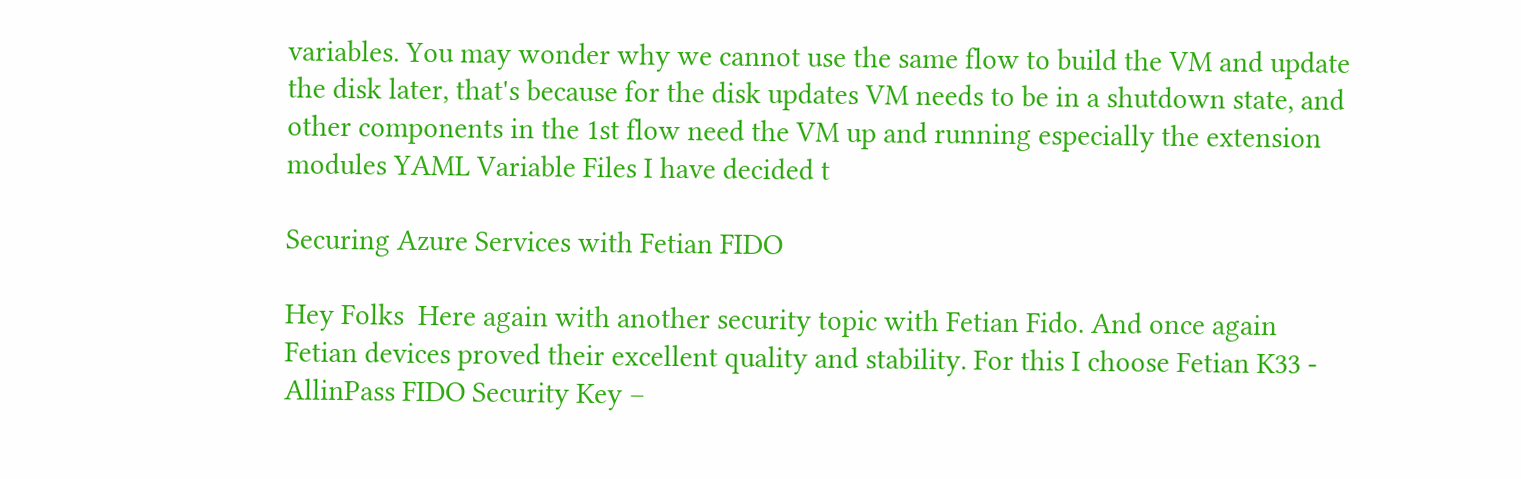variables. You may wonder why we cannot use the same flow to build the VM and update the disk later, that's because for the disk updates VM needs to be in a shutdown state, and other components in the 1st flow need the VM up and running especially the extension modules YAML Variable Files I have decided t

Securing Azure Services with Fetian FIDO

Hey Folks  Here again with another security topic with Fetian Fido. And once again Fetian devices proved their excellent quality and stability. For this I choose Fetian K33 -  AllinPass FIDO Security Key –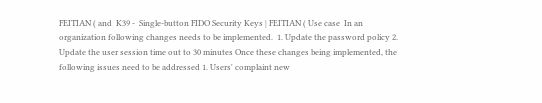FEITIAN ( and  K39 -  Single-button FIDO Security Keys | FEITIAN ( Use case  In an organization following changes needs to be implemented.  1. Update the password policy 2. Update the user session time out to 30 minutes Once these changes being implemented, the following issues need to be addressed 1. Users' complaint new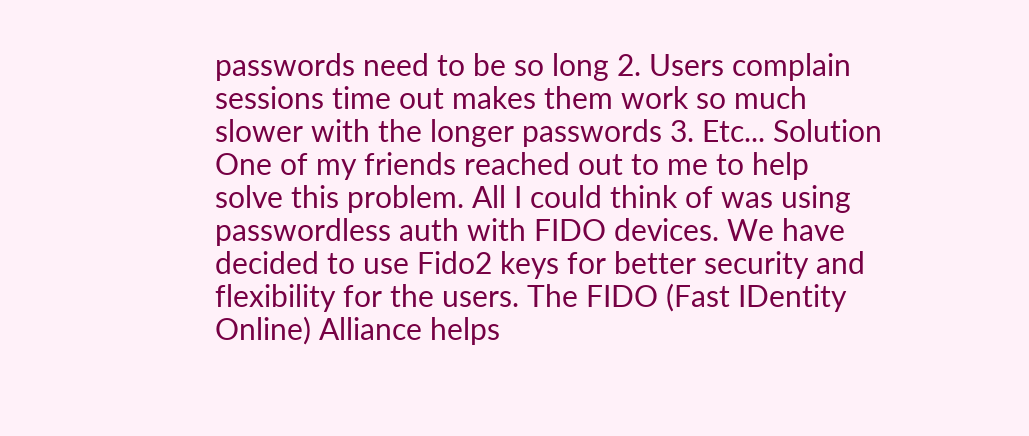passwords need to be so long 2. Users complain sessions time out makes them work so much slower with the longer passwords 3. Etc... Solution  One of my friends reached out to me to help solve this problem. All I could think of was using passwordless auth with FIDO devices. We have decided to use Fido2 keys for better security and flexibility for the users. The FIDO (Fast IDentity Online) Alliance helps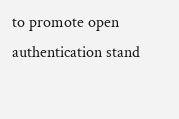to promote open authentication stand